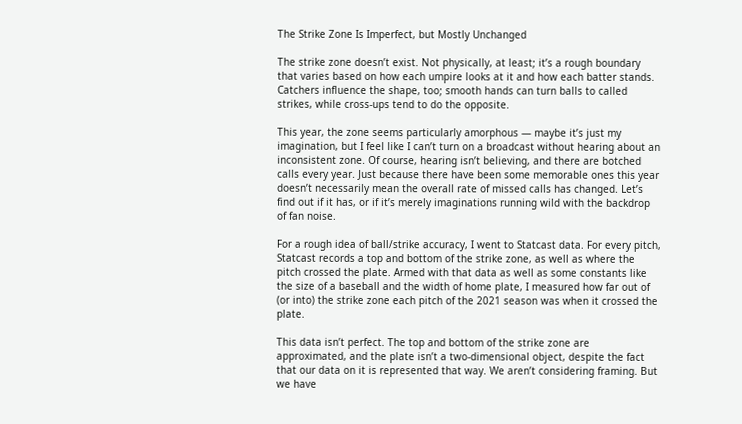The Strike Zone Is Imperfect, but Mostly Unchanged

The strike zone doesn’t exist. Not physically, at least; it’s a rough boundary that varies based on how each umpire looks at it and how each batter stands. Catchers influence the shape, too; smooth hands can turn balls to called strikes, while cross-ups tend to do the opposite.

This year, the zone seems particularly amorphous — maybe it’s just my imagination, but I feel like I can’t turn on a broadcast without hearing about an inconsistent zone. Of course, hearing isn’t believing, and there are botched calls every year. Just because there have been some memorable ones this year doesn’t necessarily mean the overall rate of missed calls has changed. Let’s find out if it has, or if it’s merely imaginations running wild with the backdrop of fan noise.

For a rough idea of ball/strike accuracy, I went to Statcast data. For every pitch, Statcast records a top and bottom of the strike zone, as well as where the pitch crossed the plate. Armed with that data as well as some constants like the size of a baseball and the width of home plate, I measured how far out of (or into) the strike zone each pitch of the 2021 season was when it crossed the plate.

This data isn’t perfect. The top and bottom of the strike zone are approximated, and the plate isn’t a two-dimensional object, despite the fact that our data on it is represented that way. We aren’t considering framing. But we have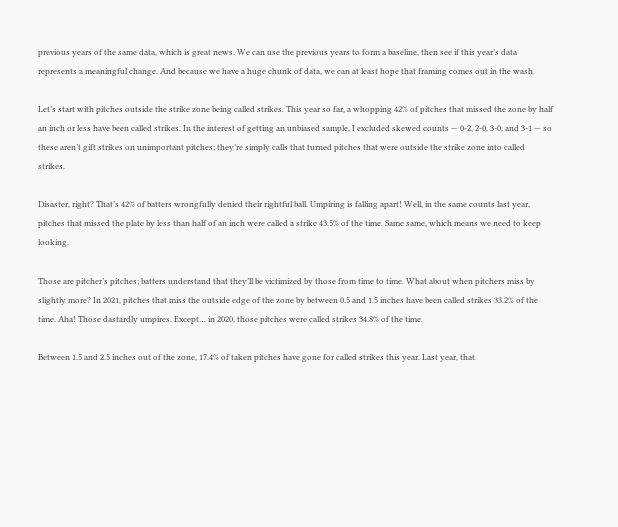previous years of the same data, which is great news. We can use the previous years to form a baseline, then see if this year’s data represents a meaningful change. And because we have a huge chunk of data, we can at least hope that framing comes out in the wash.

Let’s start with pitches outside the strike zone being called strikes. This year so far, a whopping 42% of pitches that missed the zone by half an inch or less have been called strikes. In the interest of getting an unbiased sample, I excluded skewed counts — 0-2, 2-0, 3-0, and 3-1 — so these aren’t gift strikes on unimportant pitches; they’re simply calls that turned pitches that were outside the strike zone into called strikes.

Disaster, right? That’s 42% of batters wrongfully denied their rightful ball. Umpiring is falling apart! Well, in the same counts last year, pitches that missed the plate by less than half of an inch were called a strike 43.5% of the time. Same same, which means we need to keep looking.

Those are pitcher’s pitches; batters understand that they’ll be victimized by those from time to time. What about when pitchers miss by slightly more? In 2021, pitches that miss the outside edge of the zone by between 0.5 and 1.5 inches have been called strikes 33.2% of the time. Aha! Those dastardly umpires. Except… in 2020, those pitches were called strikes 34.8% of the time.

Between 1.5 and 2.5 inches out of the zone, 17.4% of taken pitches have gone for called strikes this year. Last year, that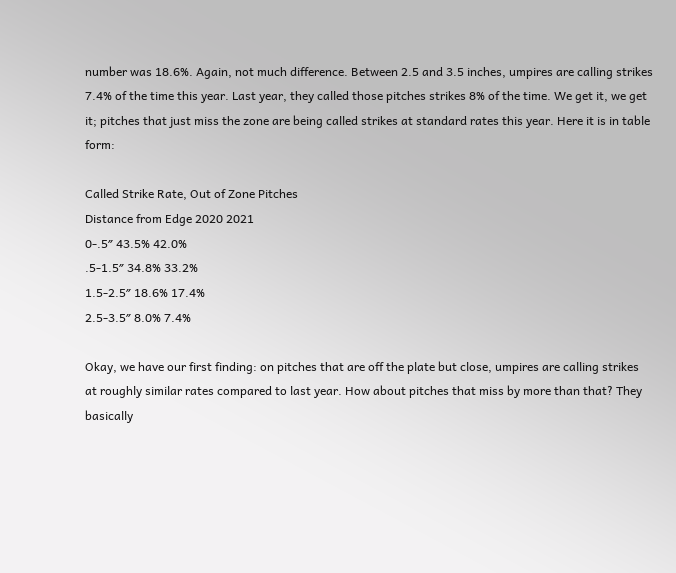number was 18.6%. Again, not much difference. Between 2.5 and 3.5 inches, umpires are calling strikes 7.4% of the time this year. Last year, they called those pitches strikes 8% of the time. We get it, we get it; pitches that just miss the zone are being called strikes at standard rates this year. Here it is in table form:

Called Strike Rate, Out of Zone Pitches
Distance from Edge 2020 2021
0-.5″ 43.5% 42.0%
.5-1.5″ 34.8% 33.2%
1.5-2.5″ 18.6% 17.4%
2.5-3.5″ 8.0% 7.4%

Okay, we have our first finding: on pitches that are off the plate but close, umpires are calling strikes at roughly similar rates compared to last year. How about pitches that miss by more than that? They basically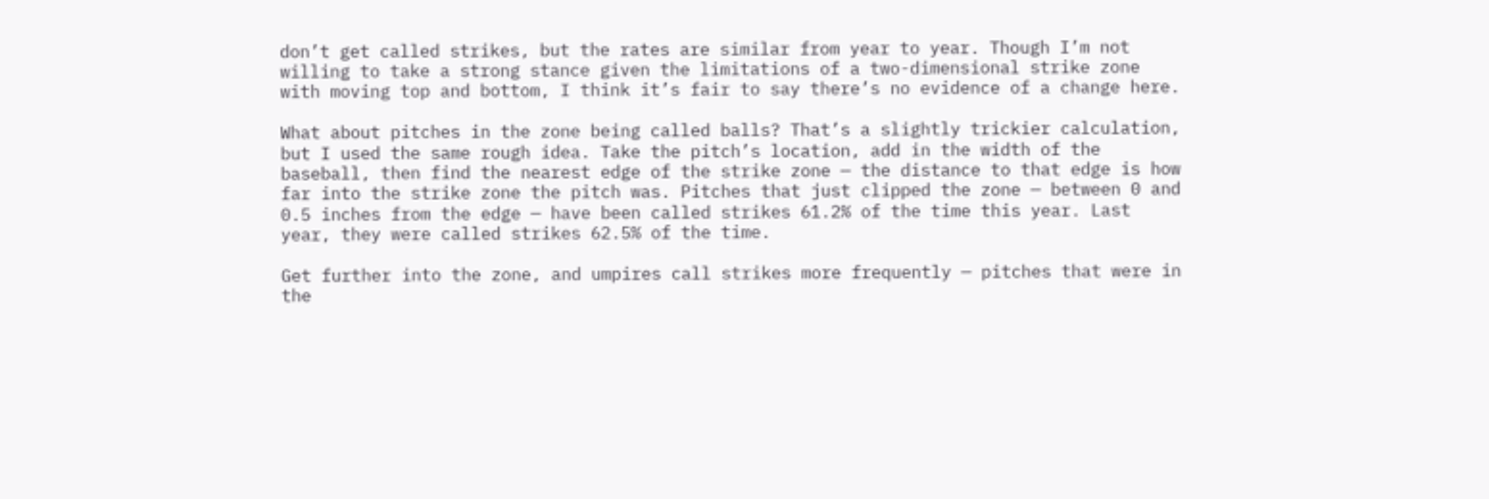don’t get called strikes, but the rates are similar from year to year. Though I’m not willing to take a strong stance given the limitations of a two-dimensional strike zone with moving top and bottom, I think it’s fair to say there’s no evidence of a change here.

What about pitches in the zone being called balls? That’s a slightly trickier calculation, but I used the same rough idea. Take the pitch’s location, add in the width of the baseball, then find the nearest edge of the strike zone — the distance to that edge is how far into the strike zone the pitch was. Pitches that just clipped the zone — between 0 and 0.5 inches from the edge — have been called strikes 61.2% of the time this year. Last year, they were called strikes 62.5% of the time.

Get further into the zone, and umpires call strikes more frequently — pitches that were in the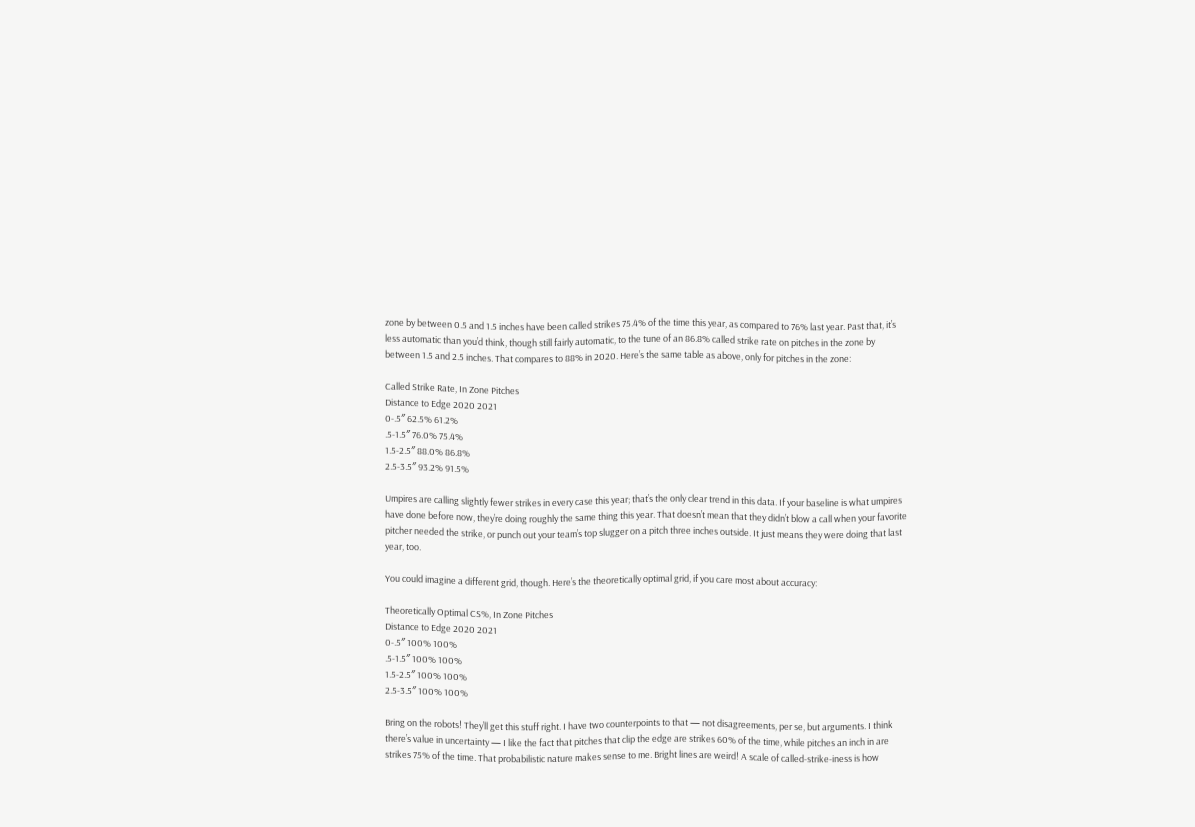zone by between 0.5 and 1.5 inches have been called strikes 75.4% of the time this year, as compared to 76% last year. Past that, it’s less automatic than you’d think, though still fairly automatic, to the tune of an 86.8% called strike rate on pitches in the zone by between 1.5 and 2.5 inches. That compares to 88% in 2020. Here’s the same table as above, only for pitches in the zone:

Called Strike Rate, In Zone Pitches
Distance to Edge 2020 2021
0-.5″ 62.5% 61.2%
.5-1.5″ 76.0% 75.4%
1.5-2.5″ 88.0% 86.8%
2.5-3.5″ 93.2% 91.5%

Umpires are calling slightly fewer strikes in every case this year; that’s the only clear trend in this data. If your baseline is what umpires have done before now, they’re doing roughly the same thing this year. That doesn’t mean that they didn’t blow a call when your favorite pitcher needed the strike, or punch out your team’s top slugger on a pitch three inches outside. It just means they were doing that last year, too.

You could imagine a different grid, though. Here’s the theoretically optimal grid, if you care most about accuracy:

Theoretically Optimal CS%, In Zone Pitches
Distance to Edge 2020 2021
0-.5″ 100% 100%
.5-1.5″ 100% 100%
1.5-2.5″ 100% 100%
2.5-3.5″ 100% 100%

Bring on the robots! They’ll get this stuff right. I have two counterpoints to that — not disagreements, per se, but arguments. I think there’s value in uncertainty — I like the fact that pitches that clip the edge are strikes 60% of the time, while pitches an inch in are strikes 75% of the time. That probabilistic nature makes sense to me. Bright lines are weird! A scale of called-strike-iness is how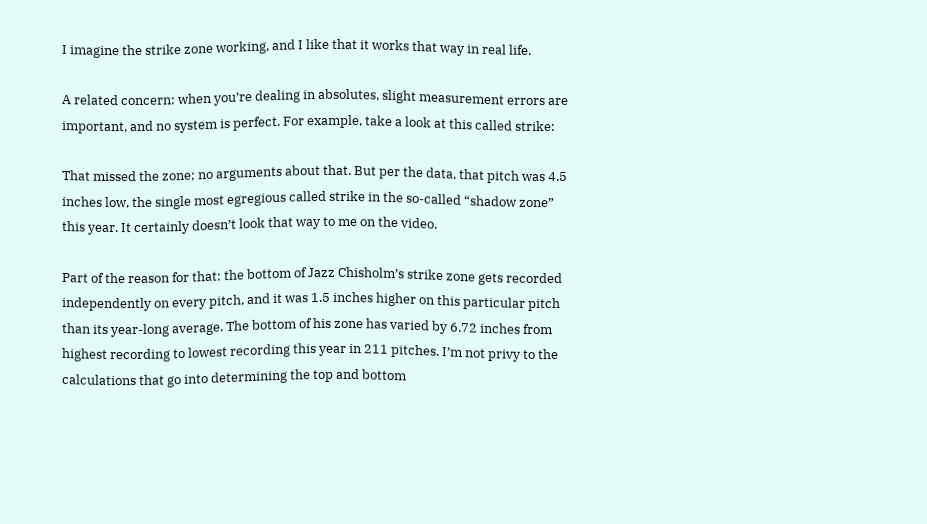I imagine the strike zone working, and I like that it works that way in real life.

A related concern: when you’re dealing in absolutes, slight measurement errors are important, and no system is perfect. For example, take a look at this called strike:

That missed the zone; no arguments about that. But per the data, that pitch was 4.5 inches low, the single most egregious called strike in the so-called “shadow zone” this year. It certainly doesn’t look that way to me on the video.

Part of the reason for that: the bottom of Jazz Chisholm’s strike zone gets recorded independently on every pitch, and it was 1.5 inches higher on this particular pitch than its year-long average. The bottom of his zone has varied by 6.72 inches from highest recording to lowest recording this year in 211 pitches. I’m not privy to the calculations that go into determining the top and bottom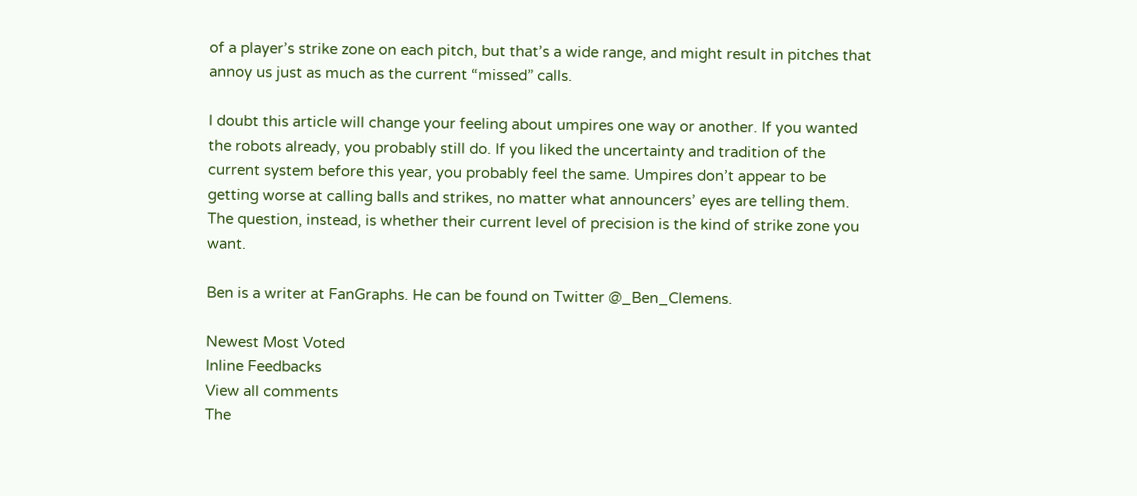of a player’s strike zone on each pitch, but that’s a wide range, and might result in pitches that annoy us just as much as the current “missed” calls.

I doubt this article will change your feeling about umpires one way or another. If you wanted the robots already, you probably still do. If you liked the uncertainty and tradition of the current system before this year, you probably feel the same. Umpires don’t appear to be getting worse at calling balls and strikes, no matter what announcers’ eyes are telling them. The question, instead, is whether their current level of precision is the kind of strike zone you want.

Ben is a writer at FanGraphs. He can be found on Twitter @_Ben_Clemens.

Newest Most Voted
Inline Feedbacks
View all comments
The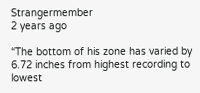Strangermember
2 years ago

“The bottom of his zone has varied by 6.72 inches from highest recording to lowest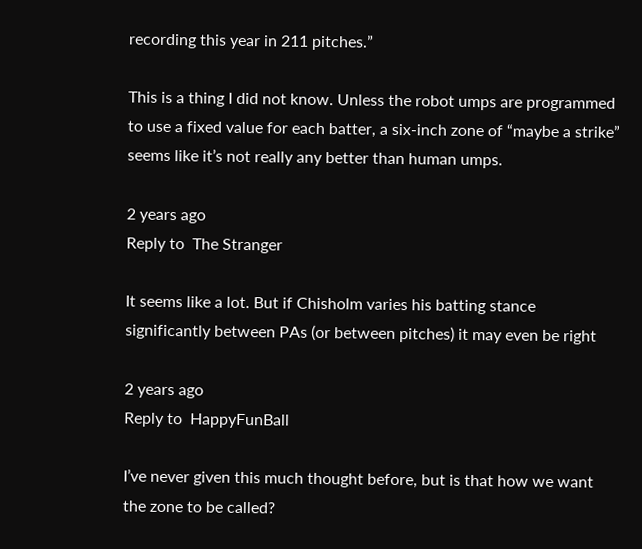recording this year in 211 pitches.”

This is a thing I did not know. Unless the robot umps are programmed to use a fixed value for each batter, a six-inch zone of “maybe a strike” seems like it’s not really any better than human umps.

2 years ago
Reply to  The Stranger

It seems like a lot. But if Chisholm varies his batting stance significantly between PAs (or between pitches) it may even be right

2 years ago
Reply to  HappyFunBall

I’ve never given this much thought before, but is that how we want the zone to be called?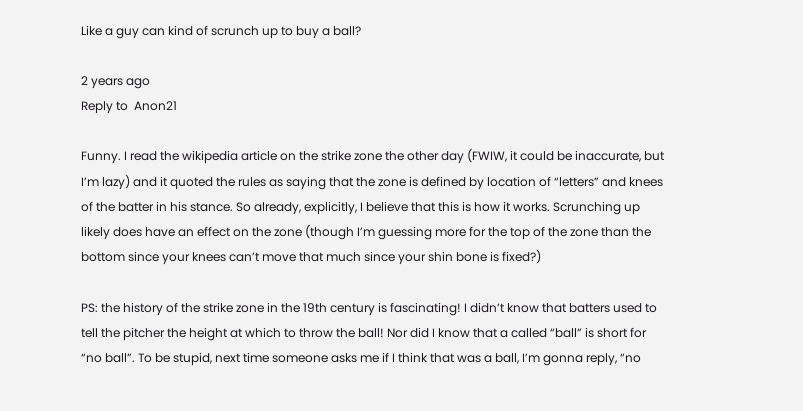Like a guy can kind of scrunch up to buy a ball?

2 years ago
Reply to  Anon21

Funny. I read the wikipedia article on the strike zone the other day (FWIW, it could be inaccurate, but I’m lazy) and it quoted the rules as saying that the zone is defined by location of “letters” and knees of the batter in his stance. So already, explicitly, I believe that this is how it works. Scrunching up likely does have an effect on the zone (though I’m guessing more for the top of the zone than the bottom since your knees can’t move that much since your shin bone is fixed?)

PS: the history of the strike zone in the 19th century is fascinating! I didn’t know that batters used to tell the pitcher the height at which to throw the ball! Nor did I know that a called “ball” is short for “no ball”. To be stupid, next time someone asks me if I think that was a ball, I’m gonna reply, “no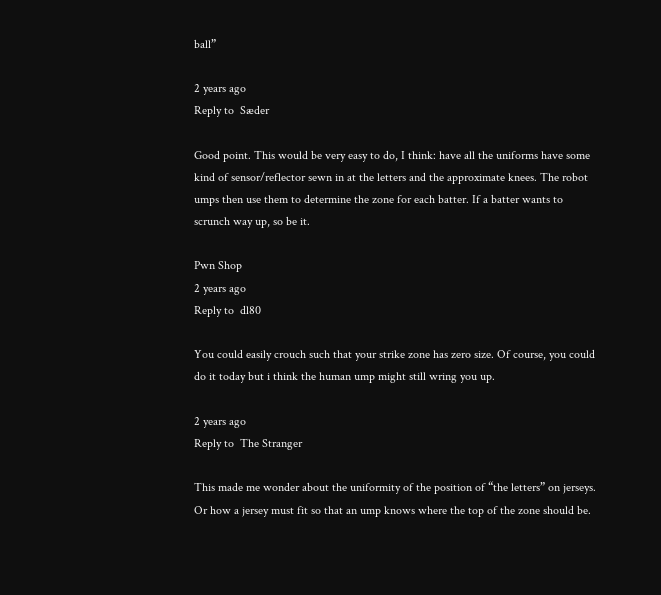ball”

2 years ago
Reply to  Sæder

Good point. This would be very easy to do, I think: have all the uniforms have some kind of sensor/reflector sewn in at the letters and the approximate knees. The robot umps then use them to determine the zone for each batter. If a batter wants to scrunch way up, so be it.

Pwn Shop
2 years ago
Reply to  dl80

You could easily crouch such that your strike zone has zero size. Of course, you could do it today but i think the human ump might still wring you up.

2 years ago
Reply to  The Stranger

This made me wonder about the uniformity of the position of “the letters” on jerseys. Or how a jersey must fit so that an ump knows where the top of the zone should be.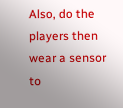Also, do the players then wear a sensor to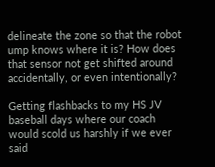delineate the zone so that the robot ump knows where it is? How does that sensor not get shifted around accidentally, or even intentionally?

Getting flashbacks to my HS JV baseball days where our coach would scold us harshly if we ever said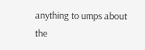anything to umps about the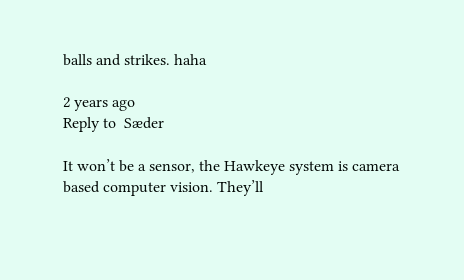balls and strikes. haha

2 years ago
Reply to  Sæder

It won’t be a sensor, the Hawkeye system is camera based computer vision. They’ll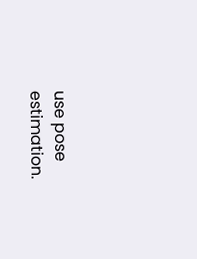use pose estimation.